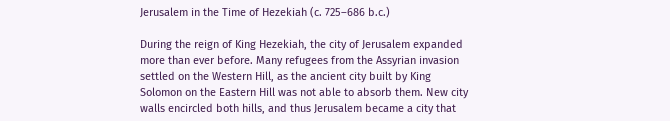Jerusalem in the Time of Hezekiah (c. 725–686 b.c.)

During the reign of King Hezekiah, the city of Jerusalem expanded more than ever before. Many refugees from the Assyrian invasion settled on the Western Hill, as the ancient city built by King Solomon on the Eastern Hill was not able to absorb them. New city walls encircled both hills, and thus Jerusalem became a city that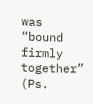was “bound firmly together” (Ps.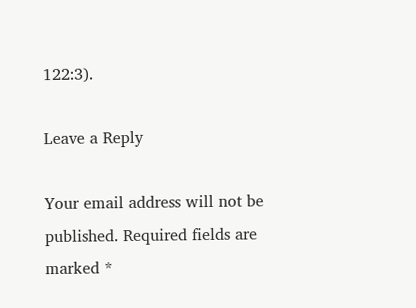122:3).

Leave a Reply

Your email address will not be published. Required fields are marked *